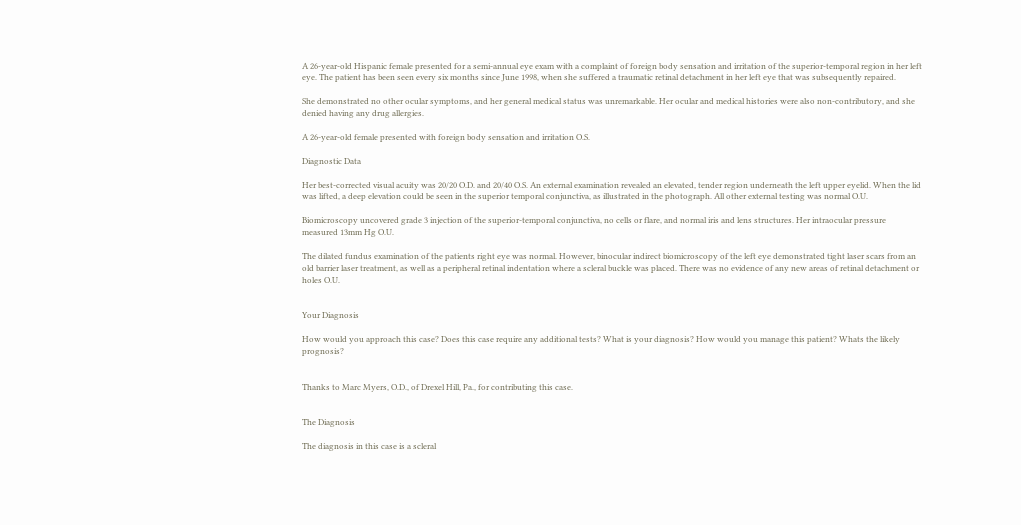A 26-year-old Hispanic female presented for a semi-annual eye exam with a complaint of foreign body sensation and irritation of the superior-temporal region in her left eye. The patient has been seen every six months since June 1998, when she suffered a traumatic retinal detachment in her left eye that was subsequently repaired.

She demonstrated no other ocular symptoms, and her general medical status was unremarkable. Her ocular and medical histories were also non-contributory, and she denied having any drug allergies.

A 26-year-old female presented with foreign body sensation and irritation O.S.

Diagnostic Data

Her best-corrected visual acuity was 20/20 O.D. and 20/40 O.S. An external examination revealed an elevated, tender region underneath the left upper eyelid. When the lid was lifted, a deep elevation could be seen in the superior temporal conjunctiva, as illustrated in the photograph. All other external testing was normal O.U.

Biomicroscopy uncovered grade 3 injection of the superior-temporal conjunctiva, no cells or flare, and normal iris and lens structures. Her intraocular pressure measured 13mm Hg O.U.

The dilated fundus examination of the patients right eye was normal. However, binocular indirect biomicroscopy of the left eye demonstrated tight laser scars from an old barrier laser treatment, as well as a peripheral retinal indentation where a scleral buckle was placed. There was no evidence of any new areas of retinal detachment or holes O.U.


Your Diagnosis

How would you approach this case? Does this case require any additional tests? What is your diagnosis? How would you manage this patient? Whats the likely prognosis?


Thanks to Marc Myers, O.D., of Drexel Hill, Pa., for contributing this case.


The Diagnosis

The diagnosis in this case is a scleral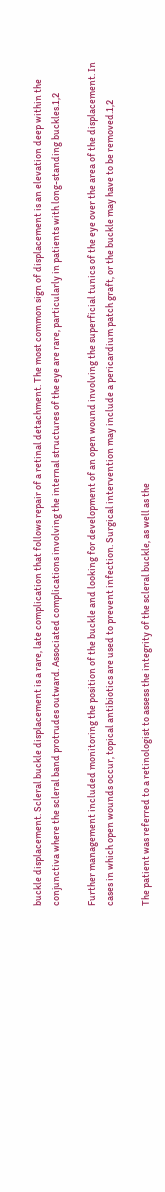buckle displacement. Scleral buckle displacement is a rare, late complication that follows repair of a retinal detachment. The most common sign of displacement is an elevation deep within the conjunctiva where the scleral band protrudes outward. Associated complications involving the internal structures of the eye are rare, particularly in patients with long-standing buckles.1,2

Further management included monitoring the position of the buckle and looking for development of an open wound involving the superficial tunics of the eye over the area of the displacement. In cases in which open wounds occur, topical antibiotics are used to prevent infection. Surgical intervention may include a pericardium patch graft, or the buckle may have to be removed.1,2

The patient was referred to a retinologist to assess the integrity of the scleral buckle, as well as the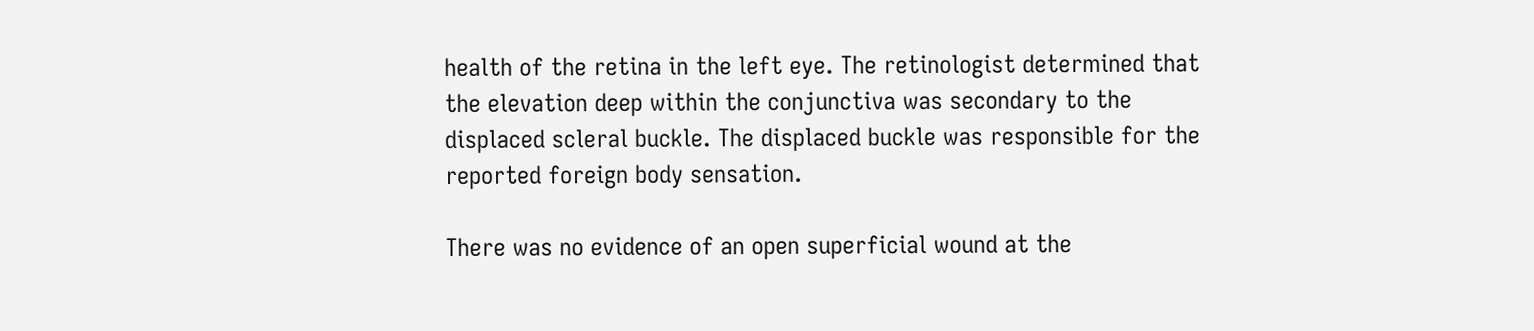health of the retina in the left eye. The retinologist determined that the elevation deep within the conjunctiva was secondary to the displaced scleral buckle. The displaced buckle was responsible for the reported foreign body sensation.

There was no evidence of an open superficial wound at the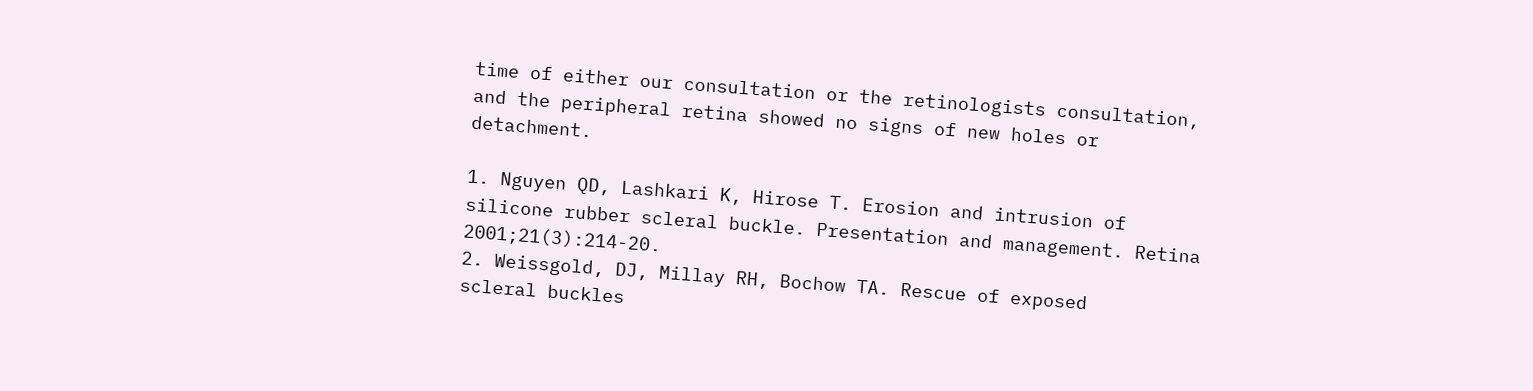time of either our consultation or the retinologists consultation, and the peripheral retina showed no signs of new holes or detachment.

1. Nguyen QD, Lashkari K, Hirose T. Erosion and intrusion of silicone rubber scleral buckle. Presentation and management. Retina 2001;21(3):214-20.
2. Weissgold, DJ, Millay RH, Bochow TA. Rescue of exposed
scleral buckles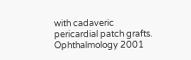with cadaveric pericardial patch grafts. Ophthalmology 2001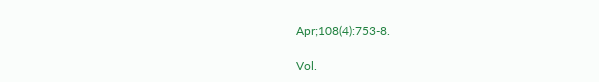Apr;108(4):753-8.

Vol.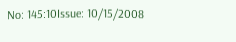No: 145:10Issue: 10/15/2008